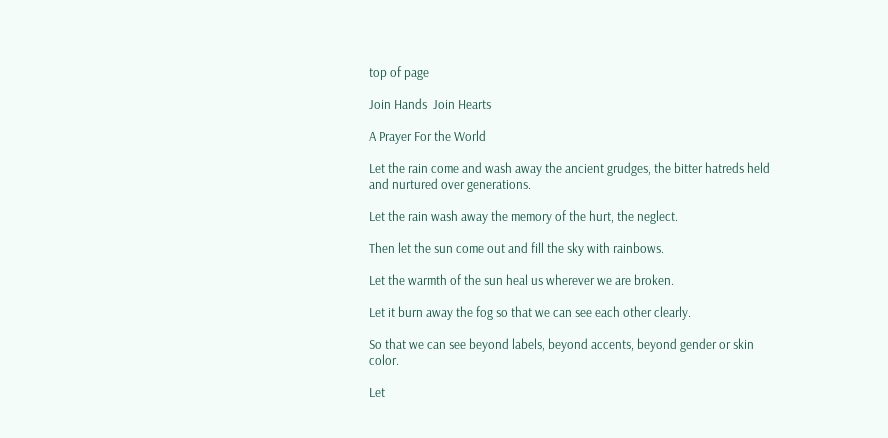top of page

Join Hands  Join Hearts

A Prayer For the World

Let the rain come and wash away the ancient grudges, the bitter hatreds held and nurtured over generations.

Let the rain wash away the memory of the hurt, the neglect.

Then let the sun come out and fill the sky with rainbows.

Let the warmth of the sun heal us wherever we are broken.

Let it burn away the fog so that we can see each other clearly.

So that we can see beyond labels, beyond accents, beyond gender or skin color.

Let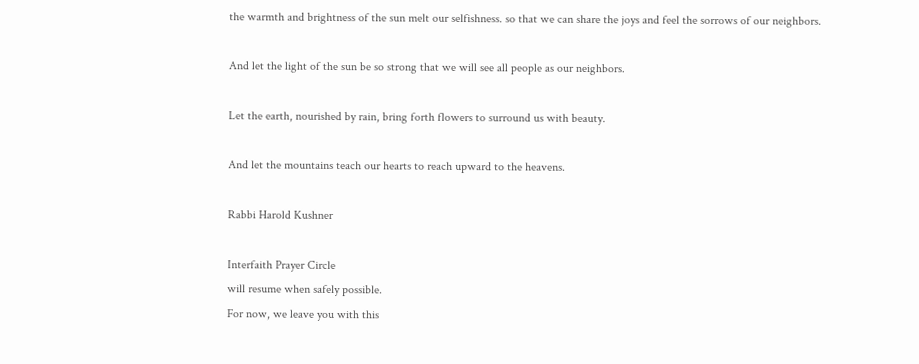the warmth and brightness of the sun melt our selfishness. so that we can share the joys and feel the sorrows of our neighbors.

And let the light of the sun be so strong that we will see all people as our neighbors.

Let the earth, nourished by rain, bring forth flowers to surround us with beauty.

And let the mountains teach our hearts to reach upward to the heavens.

Rabbi Harold Kushner

Interfaith Prayer Circle
will resume when safely possible.
For now, we leave you with this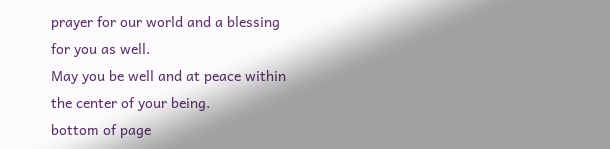prayer for our world and a blessing
for you as well.
May you be well and at peace within
the center of your being.
bottom of page